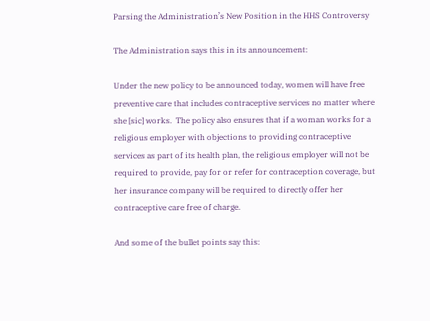Parsing the Administration’s New Position in the HHS Controversy

The Administration says this in its announcement:

Under the new policy to be announced today, women will have free preventive care that includes contraceptive services no matter where she [sic] works.  The policy also ensures that if a woman works for a religious employer with objections to providing contraceptive services as part of its health plan, the religious employer will not be required to provide, pay for or refer for contraception coverage, but her insurance company will be required to directly offer her contraceptive care free of charge.

And some of the bullet points say this: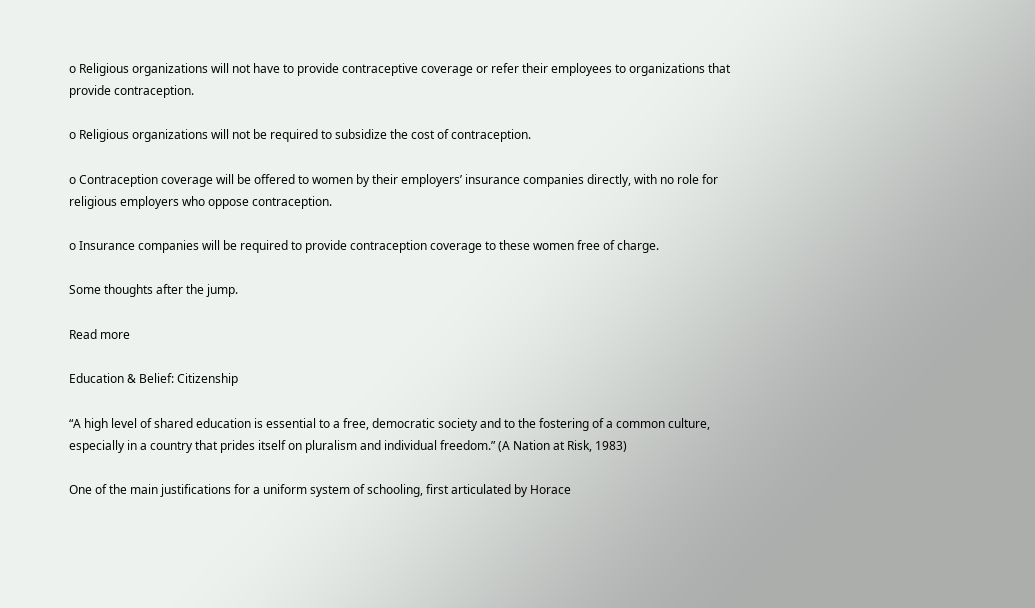o Religious organizations will not have to provide contraceptive coverage or refer their employees to organizations that provide contraception.

o Religious organizations will not be required to subsidize the cost of contraception.

o Contraception coverage will be offered to women by their employers’ insurance companies directly, with no role for religious employers who oppose contraception.

o Insurance companies will be required to provide contraception coverage to these women free of charge.

Some thoughts after the jump.

Read more

Education & Belief: Citizenship

“A high level of shared education is essential to a free, democratic society and to the fostering of a common culture, especially in a country that prides itself on pluralism and individual freedom.” (A Nation at Risk, 1983)

One of the main justifications for a uniform system of schooling, first articulated by Horace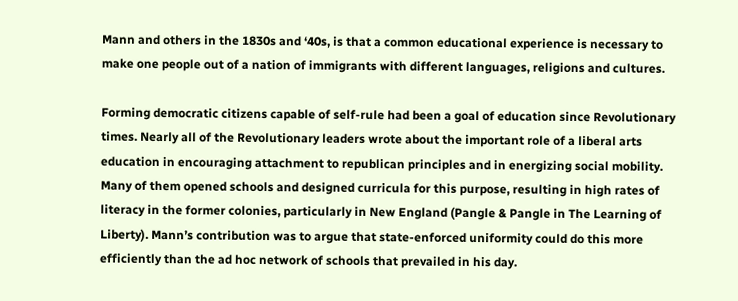Mann and others in the 1830s and ‘40s, is that a common educational experience is necessary to make one people out of a nation of immigrants with different languages, religions and cultures.

Forming democratic citizens capable of self-rule had been a goal of education since Revolutionary times. Nearly all of the Revolutionary leaders wrote about the important role of a liberal arts education in encouraging attachment to republican principles and in energizing social mobility. Many of them opened schools and designed curricula for this purpose, resulting in high rates of literacy in the former colonies, particularly in New England (Pangle & Pangle in The Learning of Liberty). Mann’s contribution was to argue that state-enforced uniformity could do this more efficiently than the ad hoc network of schools that prevailed in his day.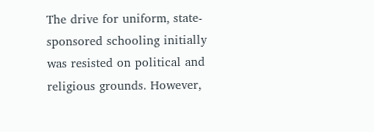The drive for uniform, state-sponsored schooling initially was resisted on political and religious grounds. However,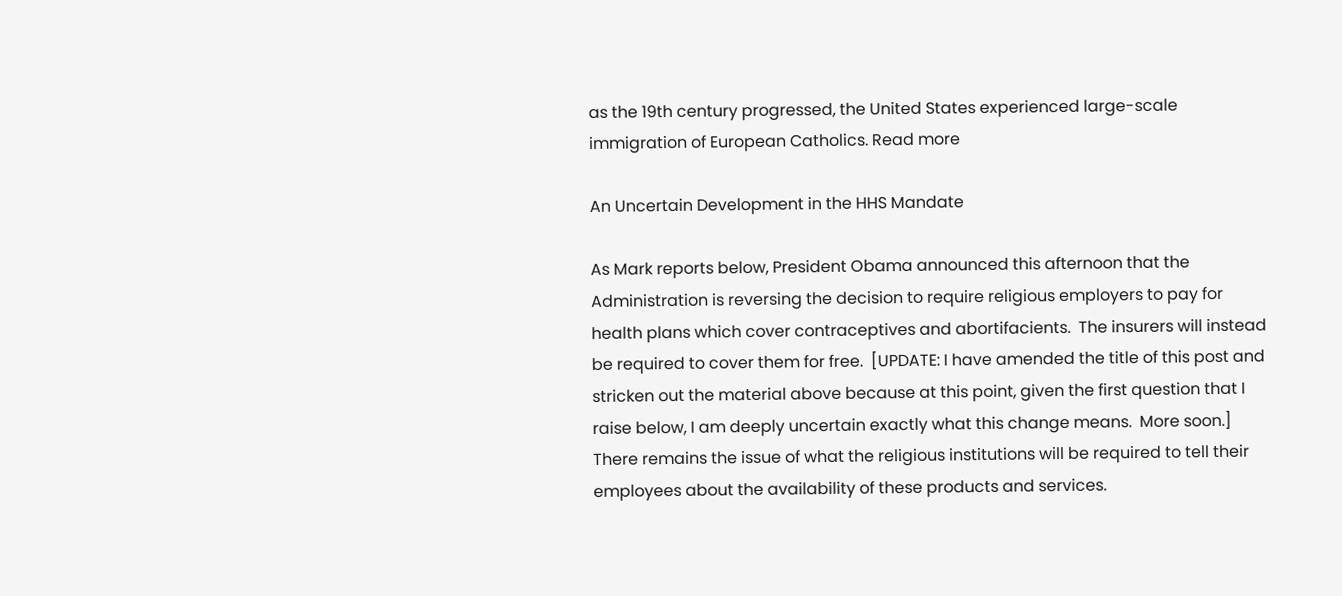as the 19th century progressed, the United States experienced large-scale immigration of European Catholics. Read more

An Uncertain Development in the HHS Mandate

As Mark reports below, President Obama announced this afternoon that the Administration is reversing the decision to require religious employers to pay for health plans which cover contraceptives and abortifacients.  The insurers will instead be required to cover them for free.  [UPDATE: I have amended the title of this post and stricken out the material above because at this point, given the first question that I raise below, I am deeply uncertain exactly what this change means.  More soon.]  There remains the issue of what the religious institutions will be required to tell their employees about the availability of these products and services.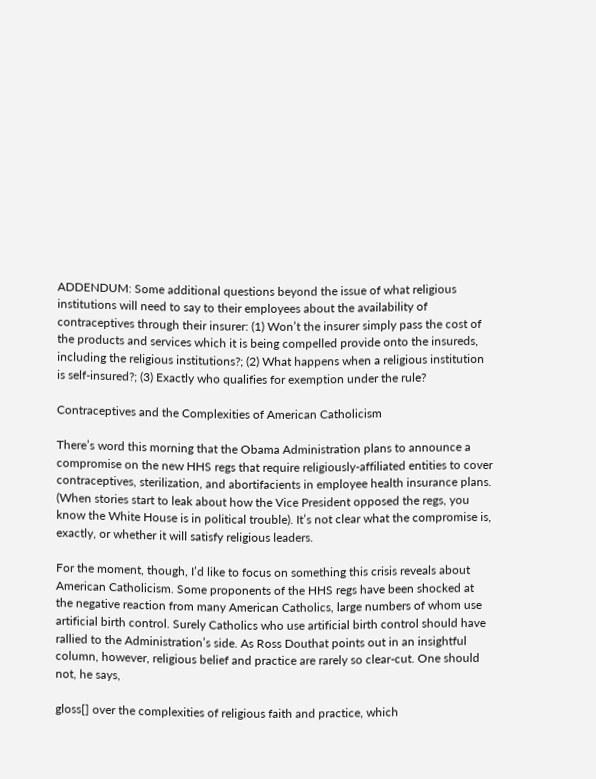ADDENDUM: Some additional questions beyond the issue of what religious institutions will need to say to their employees about the availability of contraceptives through their insurer: (1) Won’t the insurer simply pass the cost of the products and services which it is being compelled provide onto the insureds, including the religious institutions?; (2) What happens when a religious institution is self-insured?; (3) Exactly who qualifies for exemption under the rule?

Contraceptives and the Complexities of American Catholicism

There’s word this morning that the Obama Administration plans to announce a compromise on the new HHS regs that require religiously-affiliated entities to cover contraceptives, sterilization, and abortifacients in employee health insurance plans. (When stories start to leak about how the Vice President opposed the regs, you know the White House is in political trouble). It’s not clear what the compromise is, exactly, or whether it will satisfy religious leaders.

For the moment, though, I’d like to focus on something this crisis reveals about American Catholicism. Some proponents of the HHS regs have been shocked at the negative reaction from many American Catholics, large numbers of whom use artificial birth control. Surely Catholics who use artificial birth control should have rallied to the Administration’s side. As Ross Douthat points out in an insightful column, however, religious belief and practice are rarely so clear-cut. One should not, he says,

gloss[] over the complexities of religious faith and practice, which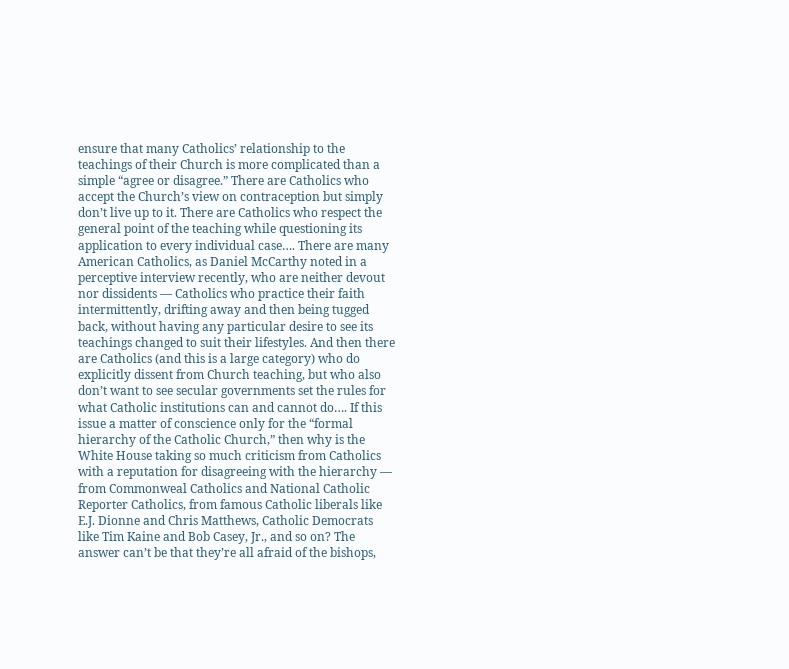ensure that many Catholics’ relationship to the teachings of their Church is more complicated than a simple “agree or disagree.” There are Catholics who accept the Church’s view on contraception but simply don’t live up to it. There are Catholics who respect the general point of the teaching while questioning its application to every individual case…. There are many American Catholics, as Daniel McCarthy noted in a perceptive interview recently, who are neither devout nor dissidents — Catholics who practice their faith intermittently, drifting away and then being tugged back, without having any particular desire to see its teachings changed to suit their lifestyles. And then there are Catholics (and this is a large category) who do explicitly dissent from Church teaching, but who also don’t want to see secular governments set the rules for what Catholic institutions can and cannot do…. If this issue a matter of conscience only for the “formal hierarchy of the Catholic Church,” then why is the White House taking so much criticism from Catholics with a reputation for disagreeing with the hierarchy — from Commonweal Catholics and National Catholic Reporter Catholics, from famous Catholic liberals like E.J. Dionne and Chris Matthews, Catholic Democrats like Tim Kaine and Bob Casey, Jr., and so on? The answer can’t be that they’re all afraid of the bishops,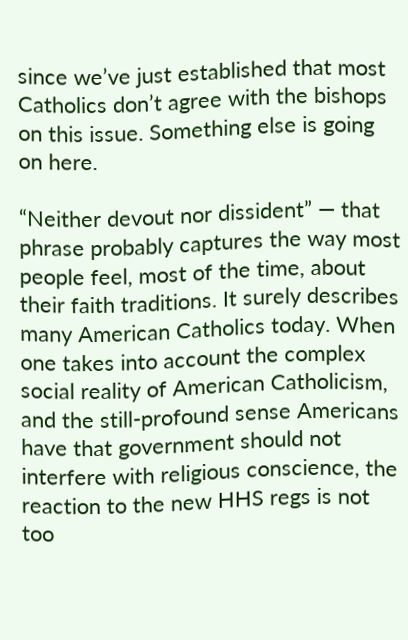since we’ve just established that most Catholics don’t agree with the bishops on this issue. Something else is going on here.

“Neither devout nor dissident” — that phrase probably captures the way most people feel, most of the time, about their faith traditions. It surely describes many American Catholics today. When one takes into account the complex social reality of American Catholicism, and the still-profound sense Americans have that government should not interfere with religious conscience, the reaction to the new HHS regs is not too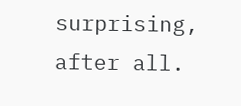surprising, after all.